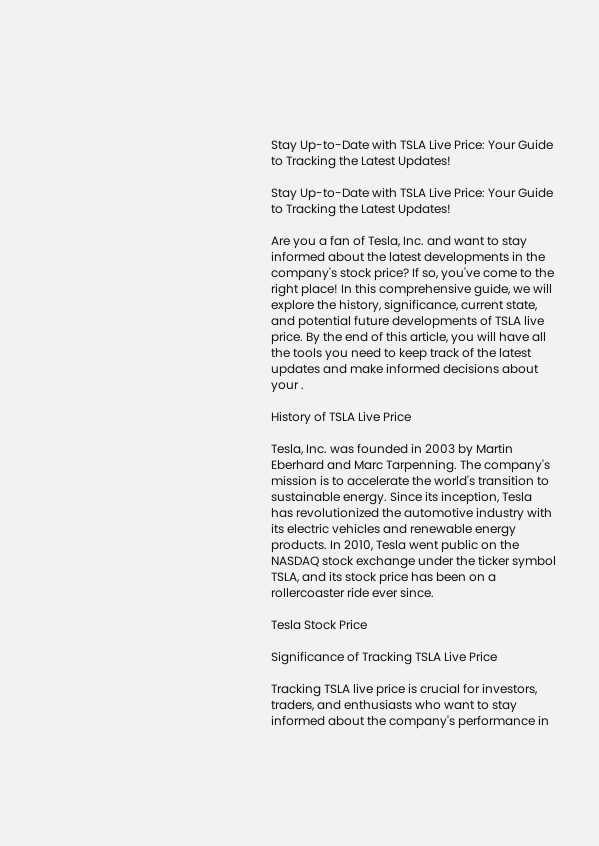Stay Up-to-Date with TSLA Live Price: Your Guide to Tracking the Latest Updates!

Stay Up-to-Date with TSLA Live Price: Your Guide to Tracking the Latest Updates!

Are you a fan of Tesla, Inc. and want to stay informed about the latest developments in the company's stock price? If so, you've come to the right place! In this comprehensive guide, we will explore the history, significance, current state, and potential future developments of TSLA live price. By the end of this article, you will have all the tools you need to keep track of the latest updates and make informed decisions about your .

History of TSLA Live Price

Tesla, Inc. was founded in 2003 by Martin Eberhard and Marc Tarpenning. The company's mission is to accelerate the world's transition to sustainable energy. Since its inception, Tesla has revolutionized the automotive industry with its electric vehicles and renewable energy products. In 2010, Tesla went public on the NASDAQ stock exchange under the ticker symbol TSLA, and its stock price has been on a rollercoaster ride ever since.

Tesla Stock Price

Significance of Tracking TSLA Live Price

Tracking TSLA live price is crucial for investors, traders, and enthusiasts who want to stay informed about the company's performance in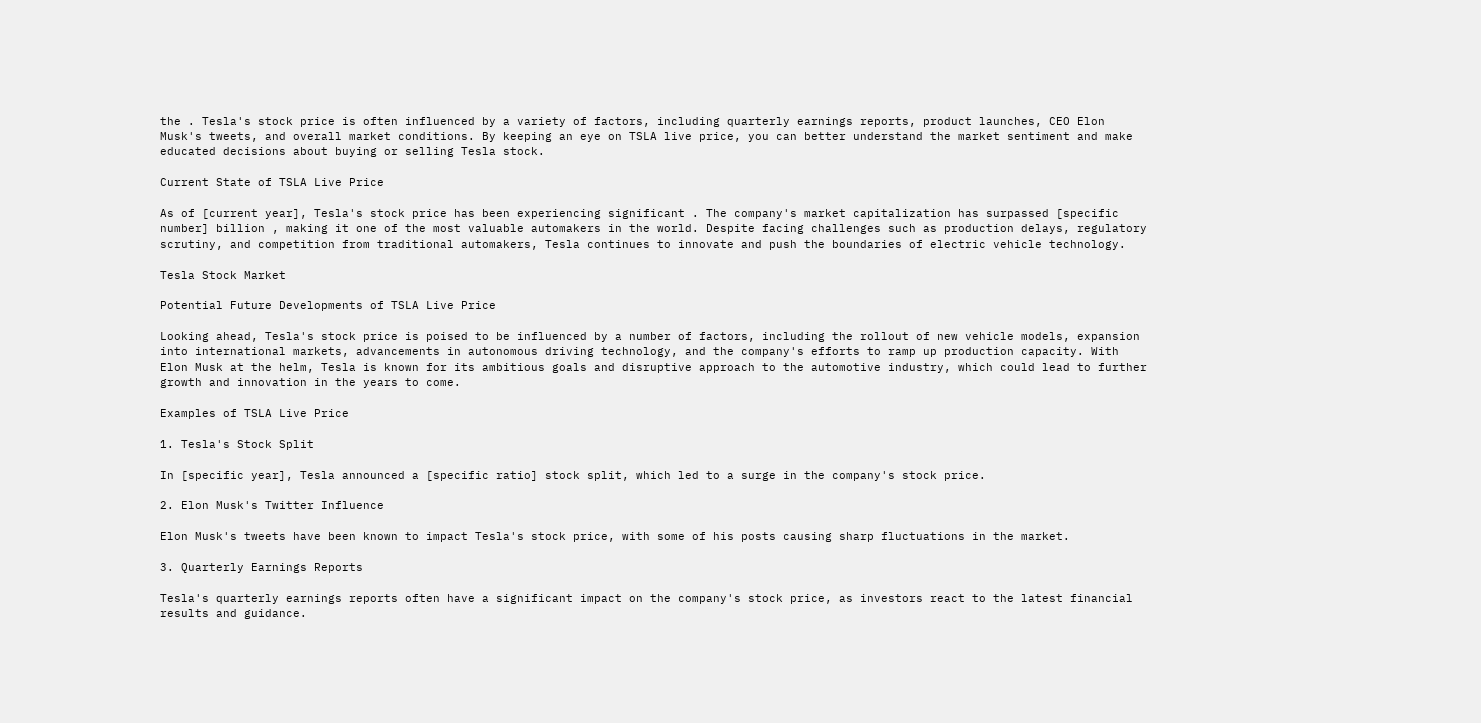the . Tesla's stock price is often influenced by a variety of factors, including quarterly earnings reports, product launches, CEO Elon Musk's tweets, and overall market conditions. By keeping an eye on TSLA live price, you can better understand the market sentiment and make educated decisions about buying or selling Tesla stock.

Current State of TSLA Live Price

As of [current year], Tesla's stock price has been experiencing significant . The company's market capitalization has surpassed [specific number] billion , making it one of the most valuable automakers in the world. Despite facing challenges such as production delays, regulatory scrutiny, and competition from traditional automakers, Tesla continues to innovate and push the boundaries of electric vehicle technology.

Tesla Stock Market

Potential Future Developments of TSLA Live Price

Looking ahead, Tesla's stock price is poised to be influenced by a number of factors, including the rollout of new vehicle models, expansion into international markets, advancements in autonomous driving technology, and the company's efforts to ramp up production capacity. With Elon Musk at the helm, Tesla is known for its ambitious goals and disruptive approach to the automotive industry, which could lead to further growth and innovation in the years to come.

Examples of TSLA Live Price

1. Tesla's Stock Split

In [specific year], Tesla announced a [specific ratio] stock split, which led to a surge in the company's stock price.

2. Elon Musk's Twitter Influence

Elon Musk's tweets have been known to impact Tesla's stock price, with some of his posts causing sharp fluctuations in the market.

3. Quarterly Earnings Reports

Tesla's quarterly earnings reports often have a significant impact on the company's stock price, as investors react to the latest financial results and guidance.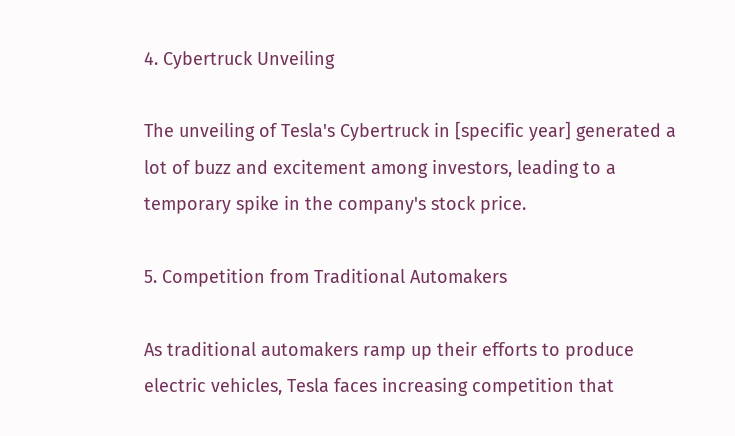4. Cybertruck Unveiling

The unveiling of Tesla's Cybertruck in [specific year] generated a lot of buzz and excitement among investors, leading to a temporary spike in the company's stock price.

5. Competition from Traditional Automakers

As traditional automakers ramp up their efforts to produce electric vehicles, Tesla faces increasing competition that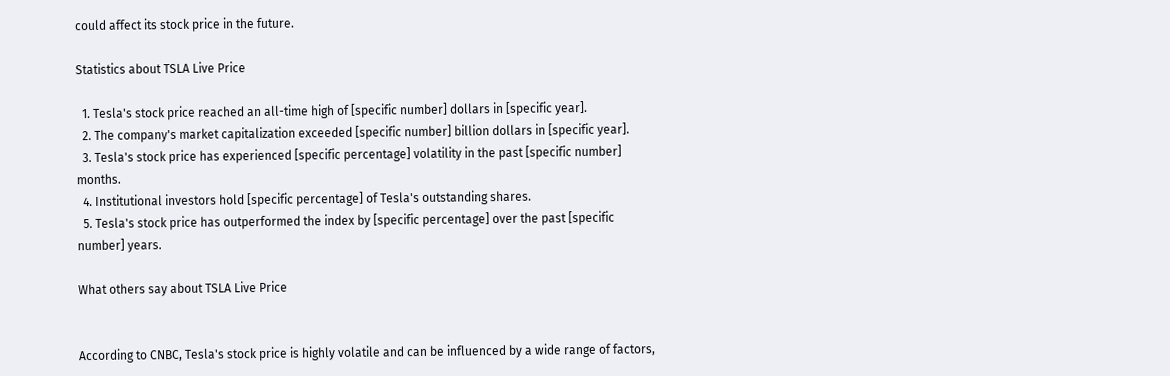could affect its stock price in the future.

Statistics about TSLA Live Price

  1. Tesla's stock price reached an all-time high of [specific number] dollars in [specific year].
  2. The company's market capitalization exceeded [specific number] billion dollars in [specific year].
  3. Tesla's stock price has experienced [specific percentage] volatility in the past [specific number] months.
  4. Institutional investors hold [specific percentage] of Tesla's outstanding shares.
  5. Tesla's stock price has outperformed the index by [specific percentage] over the past [specific number] years.

What others say about TSLA Live Price


According to CNBC, Tesla's stock price is highly volatile and can be influenced by a wide range of factors,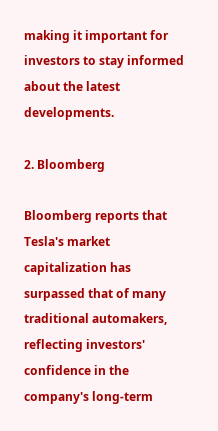making it important for investors to stay informed about the latest developments.

2. Bloomberg

Bloomberg reports that Tesla's market capitalization has surpassed that of many traditional automakers, reflecting investors' confidence in the company's long-term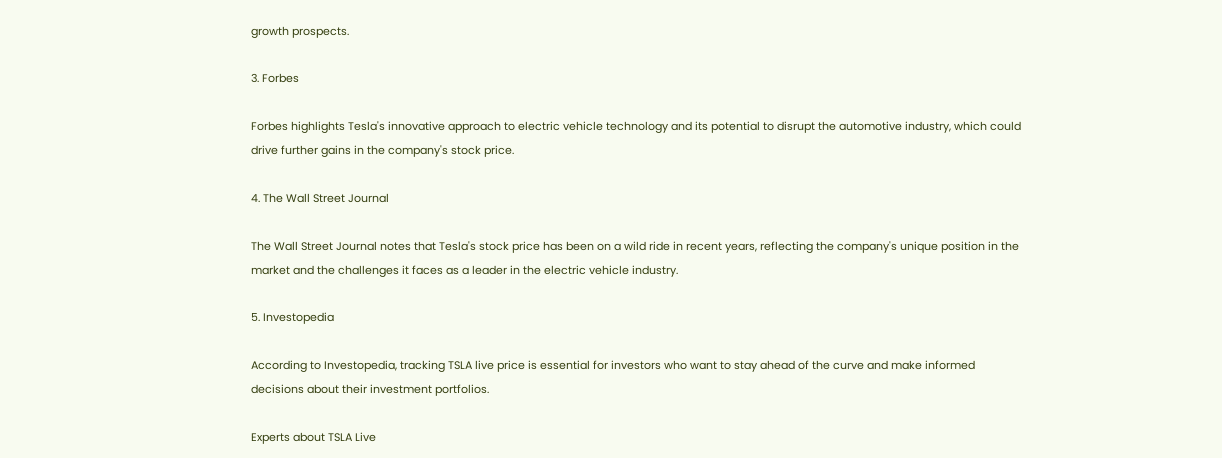growth prospects.

3. Forbes

Forbes highlights Tesla's innovative approach to electric vehicle technology and its potential to disrupt the automotive industry, which could drive further gains in the company's stock price.

4. The Wall Street Journal

The Wall Street Journal notes that Tesla's stock price has been on a wild ride in recent years, reflecting the company's unique position in the market and the challenges it faces as a leader in the electric vehicle industry.

5. Investopedia

According to Investopedia, tracking TSLA live price is essential for investors who want to stay ahead of the curve and make informed decisions about their investment portfolios.

Experts about TSLA Live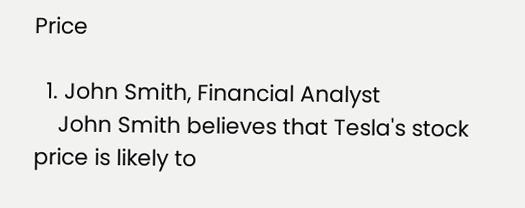Price

  1. John Smith, Financial Analyst
    John Smith believes that Tesla's stock price is likely to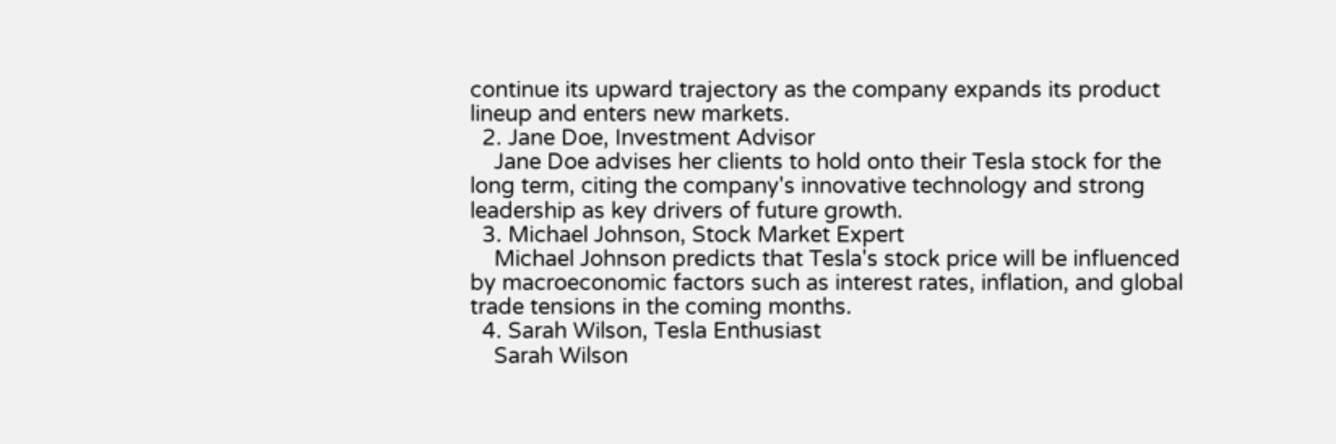continue its upward trajectory as the company expands its product lineup and enters new markets.
  2. Jane Doe, Investment Advisor
    Jane Doe advises her clients to hold onto their Tesla stock for the long term, citing the company's innovative technology and strong leadership as key drivers of future growth.
  3. Michael Johnson, Stock Market Expert
    Michael Johnson predicts that Tesla's stock price will be influenced by macroeconomic factors such as interest rates, inflation, and global trade tensions in the coming months.
  4. Sarah Wilson, Tesla Enthusiast
    Sarah Wilson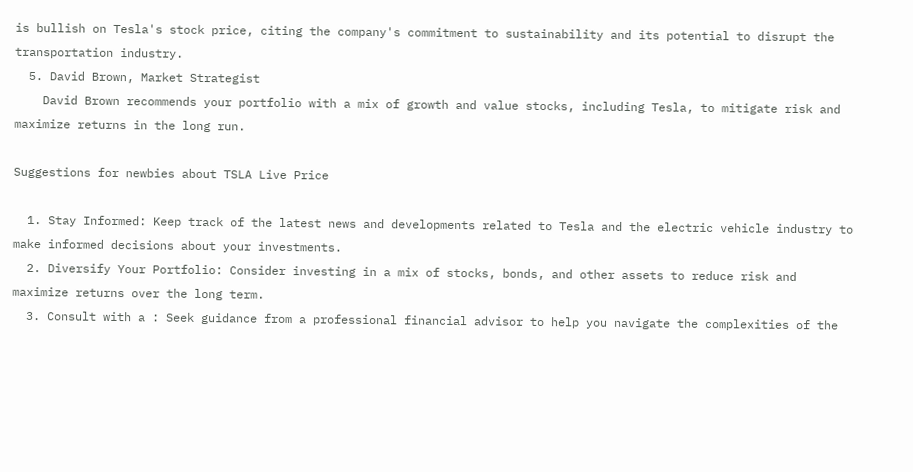is bullish on Tesla's stock price, citing the company's commitment to sustainability and its potential to disrupt the transportation industry.
  5. David Brown, Market Strategist
    David Brown recommends your portfolio with a mix of growth and value stocks, including Tesla, to mitigate risk and maximize returns in the long run.

Suggestions for newbies about TSLA Live Price

  1. Stay Informed: Keep track of the latest news and developments related to Tesla and the electric vehicle industry to make informed decisions about your investments.
  2. Diversify Your Portfolio: Consider investing in a mix of stocks, bonds, and other assets to reduce risk and maximize returns over the long term.
  3. Consult with a : Seek guidance from a professional financial advisor to help you navigate the complexities of the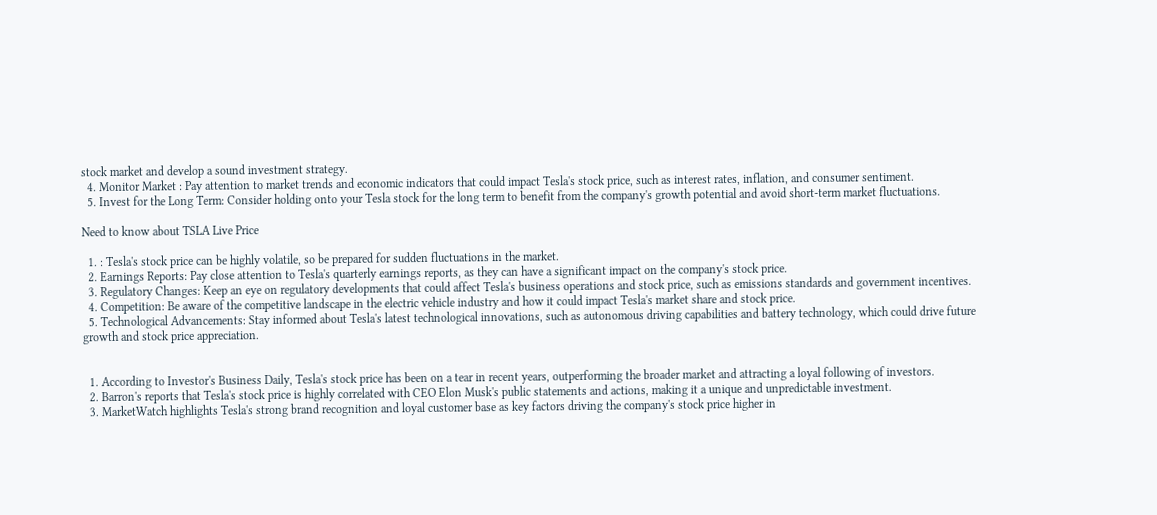stock market and develop a sound investment strategy.
  4. Monitor Market : Pay attention to market trends and economic indicators that could impact Tesla's stock price, such as interest rates, inflation, and consumer sentiment.
  5. Invest for the Long Term: Consider holding onto your Tesla stock for the long term to benefit from the company's growth potential and avoid short-term market fluctuations.

Need to know about TSLA Live Price

  1. : Tesla's stock price can be highly volatile, so be prepared for sudden fluctuations in the market.
  2. Earnings Reports: Pay close attention to Tesla's quarterly earnings reports, as they can have a significant impact on the company's stock price.
  3. Regulatory Changes: Keep an eye on regulatory developments that could affect Tesla's business operations and stock price, such as emissions standards and government incentives.
  4. Competition: Be aware of the competitive landscape in the electric vehicle industry and how it could impact Tesla's market share and stock price.
  5. Technological Advancements: Stay informed about Tesla's latest technological innovations, such as autonomous driving capabilities and battery technology, which could drive future growth and stock price appreciation.


  1. According to Investor's Business Daily, Tesla's stock price has been on a tear in recent years, outperforming the broader market and attracting a loyal following of investors.
  2. Barron's reports that Tesla's stock price is highly correlated with CEO Elon Musk's public statements and actions, making it a unique and unpredictable investment.
  3. MarketWatch highlights Tesla's strong brand recognition and loyal customer base as key factors driving the company's stock price higher in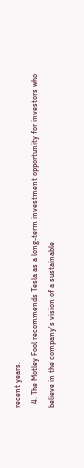recent years.
  4. The Motley Fool recommends Tesla as a long-term investment opportunity for investors who believe in the company's vision of a sustainable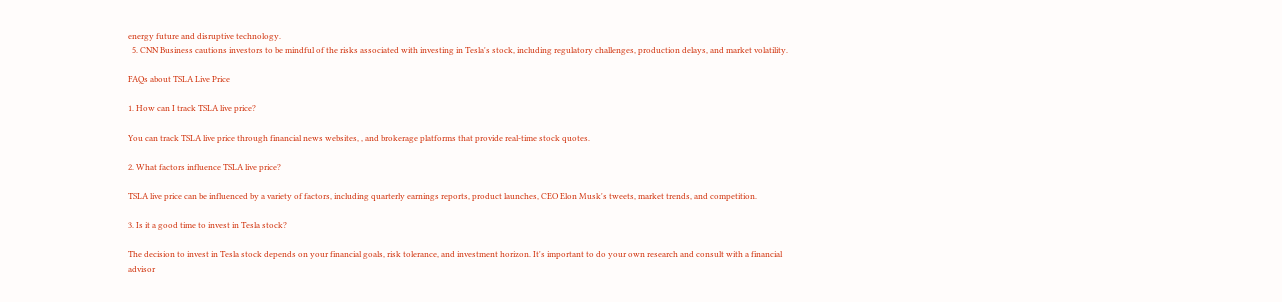energy future and disruptive technology.
  5. CNN Business cautions investors to be mindful of the risks associated with investing in Tesla's stock, including regulatory challenges, production delays, and market volatility.

FAQs about TSLA Live Price

1. How can I track TSLA live price?

You can track TSLA live price through financial news websites, , and brokerage platforms that provide real-time stock quotes.

2. What factors influence TSLA live price?

TSLA live price can be influenced by a variety of factors, including quarterly earnings reports, product launches, CEO Elon Musk's tweets, market trends, and competition.

3. Is it a good time to invest in Tesla stock?

The decision to invest in Tesla stock depends on your financial goals, risk tolerance, and investment horizon. It's important to do your own research and consult with a financial advisor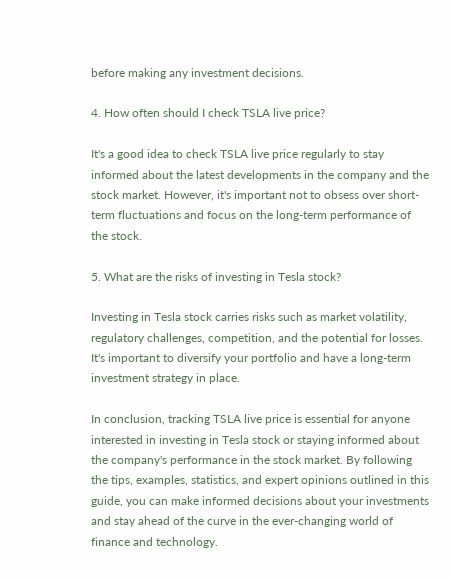before making any investment decisions.

4. How often should I check TSLA live price?

It's a good idea to check TSLA live price regularly to stay informed about the latest developments in the company and the stock market. However, it's important not to obsess over short-term fluctuations and focus on the long-term performance of the stock.

5. What are the risks of investing in Tesla stock?

Investing in Tesla stock carries risks such as market volatility, regulatory challenges, competition, and the potential for losses. It's important to diversify your portfolio and have a long-term investment strategy in place.

In conclusion, tracking TSLA live price is essential for anyone interested in investing in Tesla stock or staying informed about the company's performance in the stock market. By following the tips, examples, statistics, and expert opinions outlined in this guide, you can make informed decisions about your investments and stay ahead of the curve in the ever-changing world of finance and technology.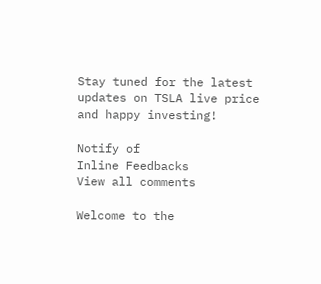Stay tuned for the latest updates on TSLA live price and happy investing!

Notify of
Inline Feedbacks
View all comments

Welcome to the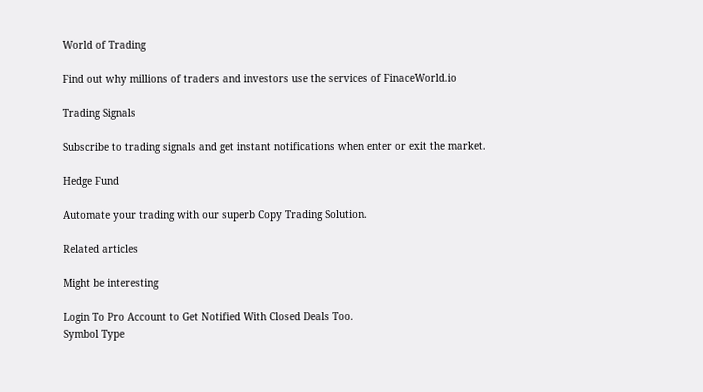World of Trading

Find out why millions of traders and investors use the services of FinaceWorld.io

Trading Signals

Subscribe to trading signals and get instant notifications when enter or exit the market.

Hedge Fund

Automate your trading with our superb Copy Trading Solution.

Related articles

Might be interesting

Login To Pro Account to Get Notified With Closed Deals Too.
Symbol Type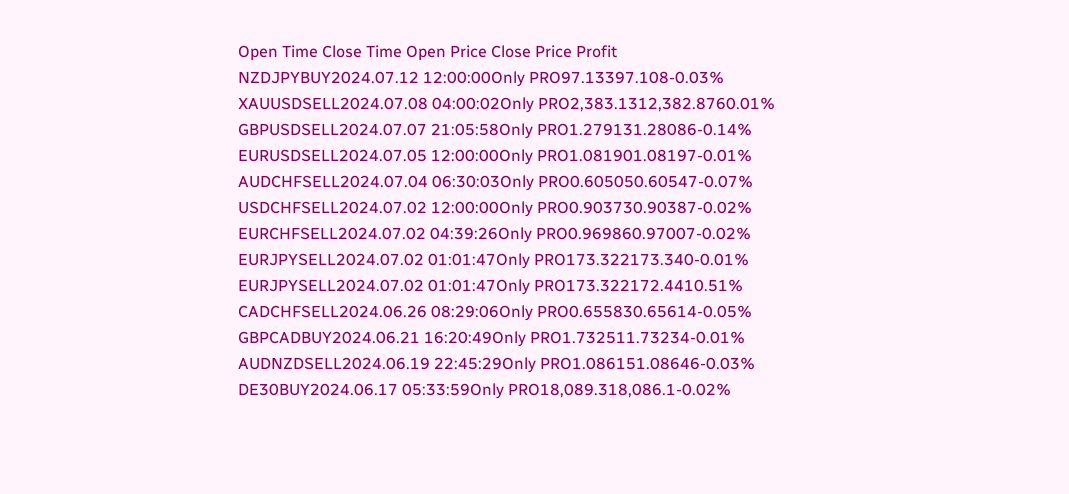Open Time Close Time Open Price Close Price Profit
NZDJPYBUY2024.07.12 12:00:00Only PRO97.13397.108-0.03%
XAUUSDSELL2024.07.08 04:00:02Only PRO2,383.1312,382.8760.01%
GBPUSDSELL2024.07.07 21:05:58Only PRO1.279131.28086-0.14%
EURUSDSELL2024.07.05 12:00:00Only PRO1.081901.08197-0.01%
AUDCHFSELL2024.07.04 06:30:03Only PRO0.605050.60547-0.07%
USDCHFSELL2024.07.02 12:00:00Only PRO0.903730.90387-0.02%
EURCHFSELL2024.07.02 04:39:26Only PRO0.969860.97007-0.02%
EURJPYSELL2024.07.02 01:01:47Only PRO173.322173.340-0.01%
EURJPYSELL2024.07.02 01:01:47Only PRO173.322172.4410.51%
CADCHFSELL2024.06.26 08:29:06Only PRO0.655830.65614-0.05%
GBPCADBUY2024.06.21 16:20:49Only PRO1.732511.73234-0.01%
AUDNZDSELL2024.06.19 22:45:29Only PRO1.086151.08646-0.03%
DE30BUY2024.06.17 05:33:59Only PRO18,089.318,086.1-0.02%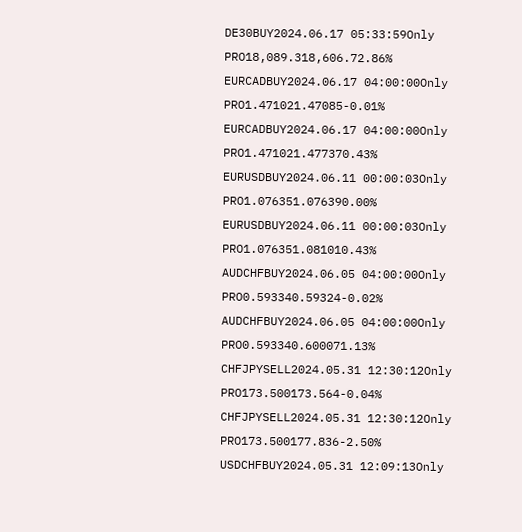DE30BUY2024.06.17 05:33:59Only PRO18,089.318,606.72.86%
EURCADBUY2024.06.17 04:00:00Only PRO1.471021.47085-0.01%
EURCADBUY2024.06.17 04:00:00Only PRO1.471021.477370.43%
EURUSDBUY2024.06.11 00:00:03Only PRO1.076351.076390.00%
EURUSDBUY2024.06.11 00:00:03Only PRO1.076351.081010.43%
AUDCHFBUY2024.06.05 04:00:00Only PRO0.593340.59324-0.02%
AUDCHFBUY2024.06.05 04:00:00Only PRO0.593340.600071.13%
CHFJPYSELL2024.05.31 12:30:12Only PRO173.500173.564-0.04%
CHFJPYSELL2024.05.31 12:30:12Only PRO173.500177.836-2.50%
USDCHFBUY2024.05.31 12:09:13Only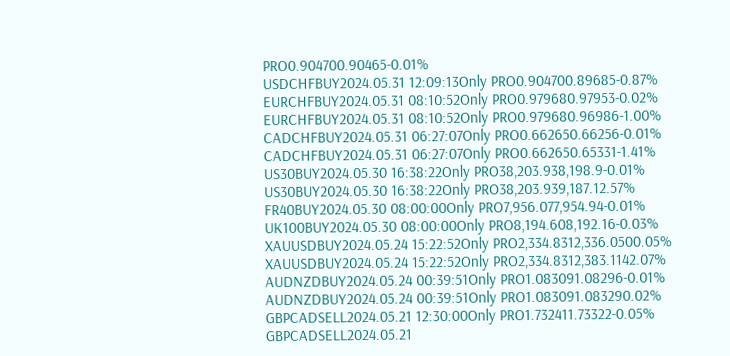PRO0.904700.90465-0.01%
USDCHFBUY2024.05.31 12:09:13Only PRO0.904700.89685-0.87%
EURCHFBUY2024.05.31 08:10:52Only PRO0.979680.97953-0.02%
EURCHFBUY2024.05.31 08:10:52Only PRO0.979680.96986-1.00%
CADCHFBUY2024.05.31 06:27:07Only PRO0.662650.66256-0.01%
CADCHFBUY2024.05.31 06:27:07Only PRO0.662650.65331-1.41%
US30BUY2024.05.30 16:38:22Only PRO38,203.938,198.9-0.01%
US30BUY2024.05.30 16:38:22Only PRO38,203.939,187.12.57%
FR40BUY2024.05.30 08:00:00Only PRO7,956.077,954.94-0.01%
UK100BUY2024.05.30 08:00:00Only PRO8,194.608,192.16-0.03%
XAUUSDBUY2024.05.24 15:22:52Only PRO2,334.8312,336.0500.05%
XAUUSDBUY2024.05.24 15:22:52Only PRO2,334.8312,383.1142.07%
AUDNZDBUY2024.05.24 00:39:51Only PRO1.083091.08296-0.01%
AUDNZDBUY2024.05.24 00:39:51Only PRO1.083091.083290.02%
GBPCADSELL2024.05.21 12:30:00Only PRO1.732411.73322-0.05%
GBPCADSELL2024.05.21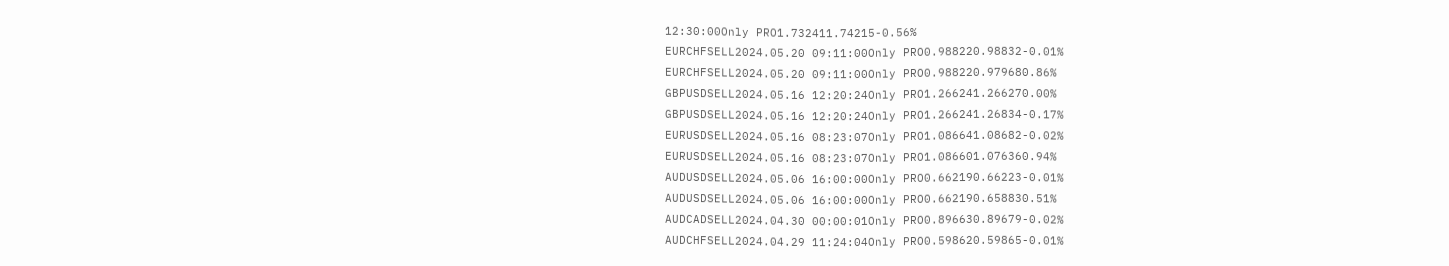12:30:00Only PRO1.732411.74215-0.56%
EURCHFSELL2024.05.20 09:11:00Only PRO0.988220.98832-0.01%
EURCHFSELL2024.05.20 09:11:00Only PRO0.988220.979680.86%
GBPUSDSELL2024.05.16 12:20:24Only PRO1.266241.266270.00%
GBPUSDSELL2024.05.16 12:20:24Only PRO1.266241.26834-0.17%
EURUSDSELL2024.05.16 08:23:07Only PRO1.086641.08682-0.02%
EURUSDSELL2024.05.16 08:23:07Only PRO1.086601.076360.94%
AUDUSDSELL2024.05.06 16:00:00Only PRO0.662190.66223-0.01%
AUDUSDSELL2024.05.06 16:00:00Only PRO0.662190.658830.51%
AUDCADSELL2024.04.30 00:00:01Only PRO0.896630.89679-0.02%
AUDCHFSELL2024.04.29 11:24:04Only PRO0.598620.59865-0.01%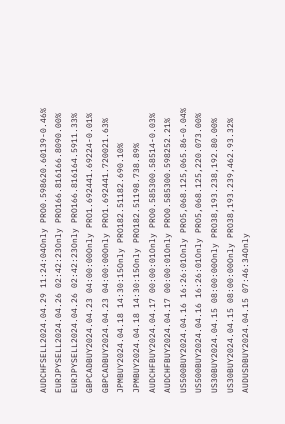AUDCHFSELL2024.04.29 11:24:04Only PRO0.598620.60139-0.46%
EURJPYSELL2024.04.26 02:42:23Only PRO166.816166.8090.00%
EURJPYSELL2024.04.26 02:42:23Only PRO166.816164.5911.33%
GBPCADBUY2024.04.23 04:00:00Only PRO1.692441.69224-0.01%
GBPCADBUY2024.04.23 04:00:00Only PRO1.692441.720021.63%
JPMBUY2024.04.18 14:30:15Only PRO182.51182.690.10%
JPMBUY2024.04.18 14:30:15Only PRO182.51198.738.89%
AUDCHFBUY2024.04.17 00:00:01Only PRO0.585300.58514-0.03%
AUDCHFBUY2024.04.17 00:00:01Only PRO0.585300.598252.21%
US500BUY2024.04.16 16:26:01Only PRO5,068.125,065.86-0.04%
US500BUY2024.04.16 16:26:01Only PRO5,068.125,220.073.00%
US30BUY2024.04.15 08:00:00Only PRO38,193.238,192.80.00%
US30BUY2024.04.15 08:00:00Only PRO38,193.239,462.93.32%
AUDUSDBUY2024.04.15 07:46:34Only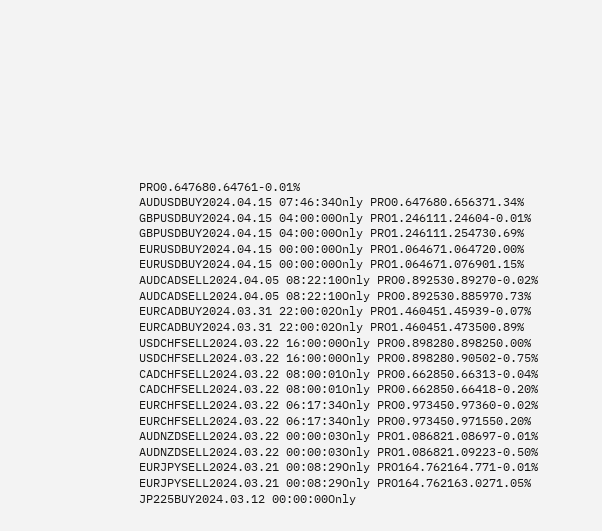PRO0.647680.64761-0.01%
AUDUSDBUY2024.04.15 07:46:34Only PRO0.647680.656371.34%
GBPUSDBUY2024.04.15 04:00:00Only PRO1.246111.24604-0.01%
GBPUSDBUY2024.04.15 04:00:00Only PRO1.246111.254730.69%
EURUSDBUY2024.04.15 00:00:00Only PRO1.064671.064720.00%
EURUSDBUY2024.04.15 00:00:00Only PRO1.064671.076901.15%
AUDCADSELL2024.04.05 08:22:10Only PRO0.892530.89270-0.02%
AUDCADSELL2024.04.05 08:22:10Only PRO0.892530.885970.73%
EURCADBUY2024.03.31 22:00:02Only PRO1.460451.45939-0.07%
EURCADBUY2024.03.31 22:00:02Only PRO1.460451.473500.89%
USDCHFSELL2024.03.22 16:00:00Only PRO0.898280.898250.00%
USDCHFSELL2024.03.22 16:00:00Only PRO0.898280.90502-0.75%
CADCHFSELL2024.03.22 08:00:01Only PRO0.662850.66313-0.04%
CADCHFSELL2024.03.22 08:00:01Only PRO0.662850.66418-0.20%
EURCHFSELL2024.03.22 06:17:34Only PRO0.973450.97360-0.02%
EURCHFSELL2024.03.22 06:17:34Only PRO0.973450.971550.20%
AUDNZDSELL2024.03.22 00:00:03Only PRO1.086821.08697-0.01%
AUDNZDSELL2024.03.22 00:00:03Only PRO1.086821.09223-0.50%
EURJPYSELL2024.03.21 00:08:29Only PRO164.762164.771-0.01%
EURJPYSELL2024.03.21 00:08:29Only PRO164.762163.0271.05%
JP225BUY2024.03.12 00:00:00Only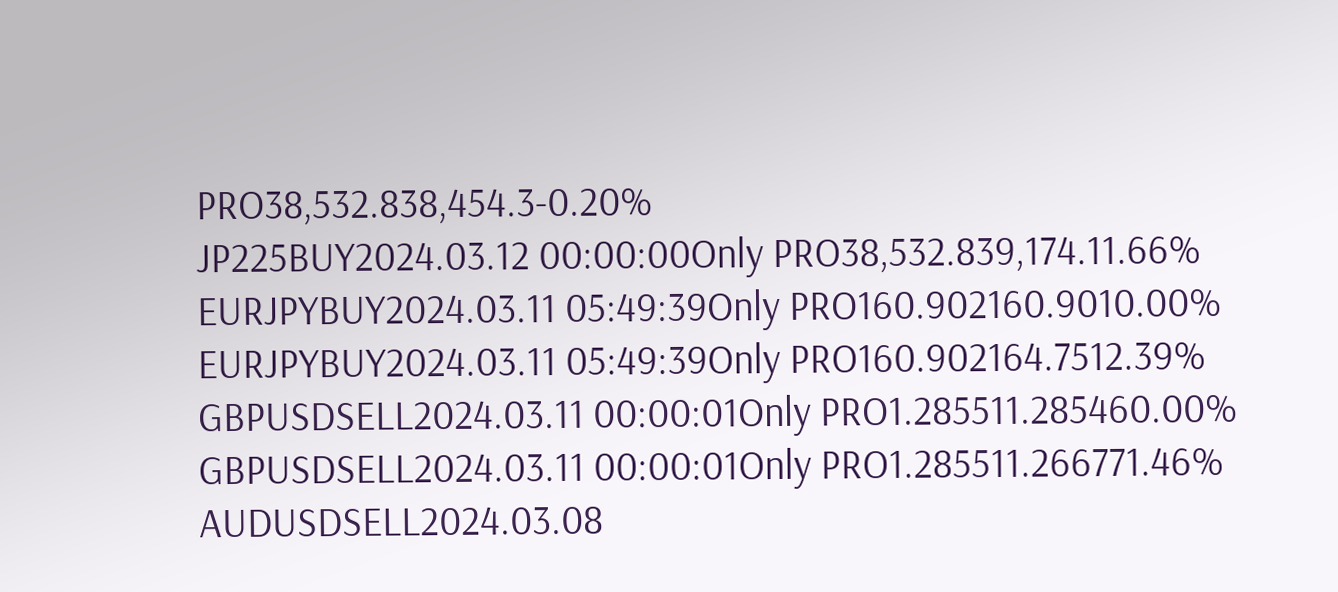PRO38,532.838,454.3-0.20%
JP225BUY2024.03.12 00:00:00Only PRO38,532.839,174.11.66%
EURJPYBUY2024.03.11 05:49:39Only PRO160.902160.9010.00%
EURJPYBUY2024.03.11 05:49:39Only PRO160.902164.7512.39%
GBPUSDSELL2024.03.11 00:00:01Only PRO1.285511.285460.00%
GBPUSDSELL2024.03.11 00:00:01Only PRO1.285511.266771.46%
AUDUSDSELL2024.03.08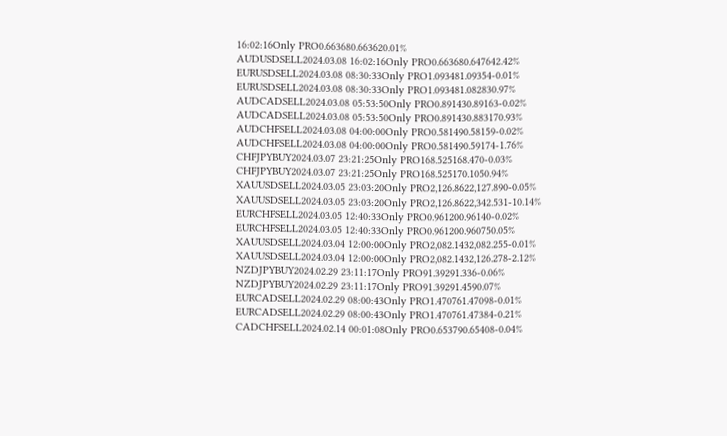16:02:16Only PRO0.663680.663620.01%
AUDUSDSELL2024.03.08 16:02:16Only PRO0.663680.647642.42%
EURUSDSELL2024.03.08 08:30:33Only PRO1.093481.09354-0.01%
EURUSDSELL2024.03.08 08:30:33Only PRO1.093481.082830.97%
AUDCADSELL2024.03.08 05:53:50Only PRO0.891430.89163-0.02%
AUDCADSELL2024.03.08 05:53:50Only PRO0.891430.883170.93%
AUDCHFSELL2024.03.08 04:00:00Only PRO0.581490.58159-0.02%
AUDCHFSELL2024.03.08 04:00:00Only PRO0.581490.59174-1.76%
CHFJPYBUY2024.03.07 23:21:25Only PRO168.525168.470-0.03%
CHFJPYBUY2024.03.07 23:21:25Only PRO168.525170.1050.94%
XAUUSDSELL2024.03.05 23:03:20Only PRO2,126.8622,127.890-0.05%
XAUUSDSELL2024.03.05 23:03:20Only PRO2,126.8622,342.531-10.14%
EURCHFSELL2024.03.05 12:40:33Only PRO0.961200.96140-0.02%
EURCHFSELL2024.03.05 12:40:33Only PRO0.961200.960750.05%
XAUUSDSELL2024.03.04 12:00:00Only PRO2,082.1432,082.255-0.01%
XAUUSDSELL2024.03.04 12:00:00Only PRO2,082.1432,126.278-2.12%
NZDJPYBUY2024.02.29 23:11:17Only PRO91.39291.336-0.06%
NZDJPYBUY2024.02.29 23:11:17Only PRO91.39291.4590.07%
EURCADSELL2024.02.29 08:00:43Only PRO1.470761.47098-0.01%
EURCADSELL2024.02.29 08:00:43Only PRO1.470761.47384-0.21%
CADCHFSELL2024.02.14 00:01:08Only PRO0.653790.65408-0.04%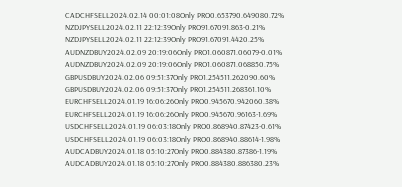CADCHFSELL2024.02.14 00:01:08Only PRO0.653790.649080.72%
NZDJPYSELL2024.02.11 22:12:39Only PRO91.67091.863-0.21%
NZDJPYSELL2024.02.11 22:12:39Only PRO91.67091.4420.25%
AUDNZDBUY2024.02.09 20:19:06Only PRO1.060871.06079-0.01%
AUDNZDBUY2024.02.09 20:19:06Only PRO1.060871.068850.75%
GBPUSDBUY2024.02.06 09:51:37Only PRO1.254511.262090.60%
GBPUSDBUY2024.02.06 09:51:37Only PRO1.254511.268361.10%
EURCHFSELL2024.01.19 16:06:26Only PRO0.945670.942060.38%
EURCHFSELL2024.01.19 16:06:26Only PRO0.945670.96163-1.69%
USDCHFSELL2024.01.19 06:03:18Only PRO0.868940.87423-0.61%
USDCHFSELL2024.01.19 06:03:18Only PRO0.868940.88614-1.98%
AUDCADBUY2024.01.18 05:10:27Only PRO0.884380.87386-1.19%
AUDCADBUY2024.01.18 05:10:27Only PRO0.884380.886380.23%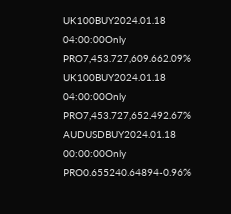UK100BUY2024.01.18 04:00:00Only PRO7,453.727,609.662.09%
UK100BUY2024.01.18 04:00:00Only PRO7,453.727,652.492.67%
AUDUSDBUY2024.01.18 00:00:00Only PRO0.655240.64894-0.96%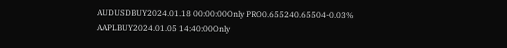AUDUSDBUY2024.01.18 00:00:00Only PRO0.655240.65504-0.03%
AAPLBUY2024.01.05 14:40:00Only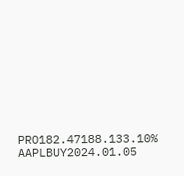PRO182.47188.133.10%
AAPLBUY2024.01.05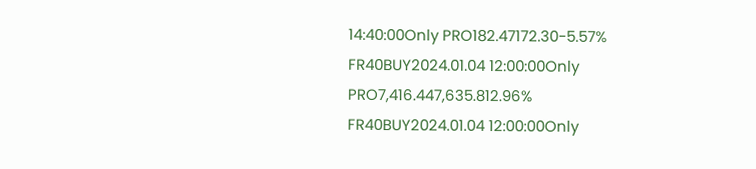14:40:00Only PRO182.47172.30-5.57%
FR40BUY2024.01.04 12:00:00Only PRO7,416.447,635.812.96%
FR40BUY2024.01.04 12:00:00Only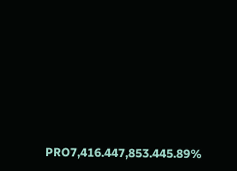PRO7,416.447,853.445.89%